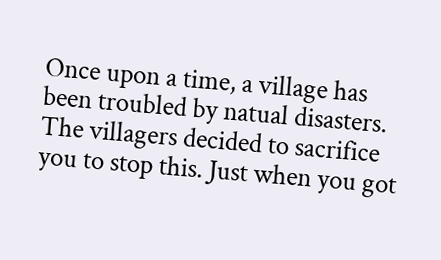Once upon a time, a village has been troubled by natual disasters. The villagers decided to sacrifice you to stop this. Just when you got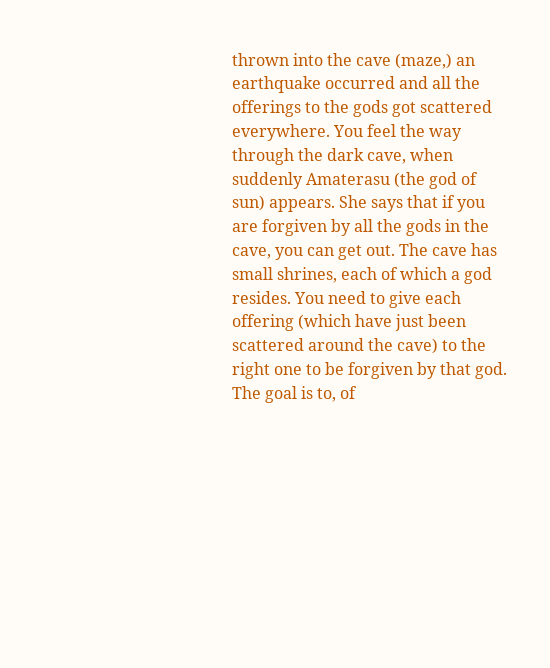thrown into the cave (maze,) an earthquake occurred and all the offerings to the gods got scattered everywhere. You feel the way through the dark cave, when suddenly Amaterasu (the god of sun) appears. She says that if you are forgiven by all the gods in the cave, you can get out. The cave has small shrines, each of which a god resides. You need to give each offering (which have just been scattered around the cave) to the right one to be forgiven by that god. The goal is to, of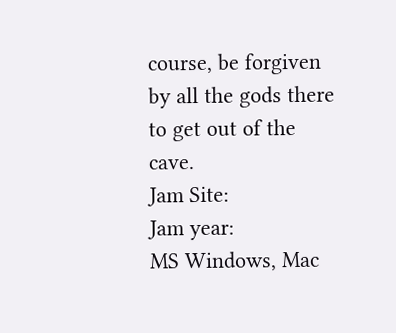course, be forgiven by all the gods there to get out of the cave.
Jam Site:
Jam year:
MS Windows, Mac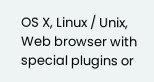OS X, Linux / Unix, Web browser with special plugins or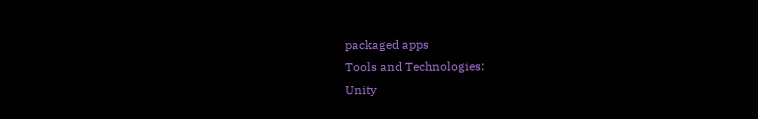packaged apps
Tools and Technologies:
Unity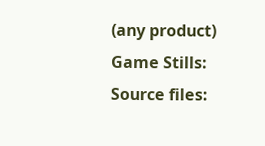(any product)
Game Stills:
Source files: